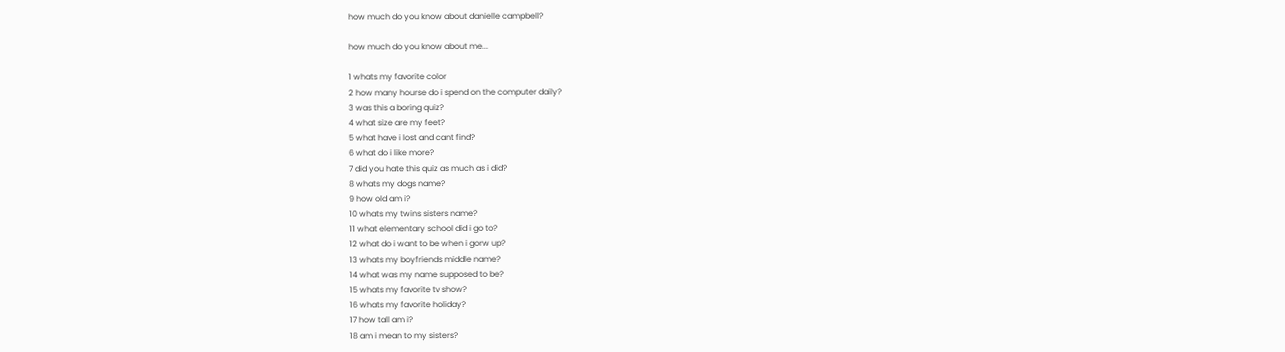how much do you know about danielle campbell?

how much do you know about me...

1 whats my favorite color
2 how many hourse do i spend on the computer daily?
3 was this a boring quiz?
4 what size are my feet?
5 what have i lost and cant find?
6 what do i like more?
7 did you hate this quiz as much as i did?
8 whats my dogs name?
9 how old am i?
10 whats my twins sisters name?
11 what elementary school did i go to?
12 what do i want to be when i gorw up?
13 whats my boyfriends middle name?
14 what was my name supposed to be?
15 whats my favorite tv show?
16 whats my favorite holiday?
17 how tall am i?
18 am i mean to my sisters?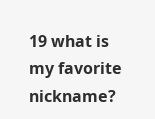19 what is my favorite nickname?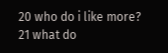20 who do i like more?
21 what do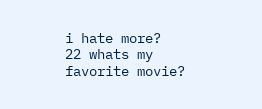i hate more?
22 whats my favorite movie?